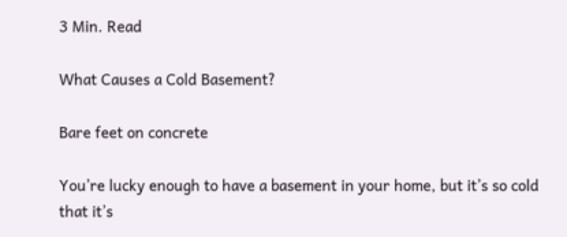3 Min. Read

What Causes a Cold Basement?

Bare feet on concrete

You’re lucky enough to have a basement in your home, but it’s so cold that it’s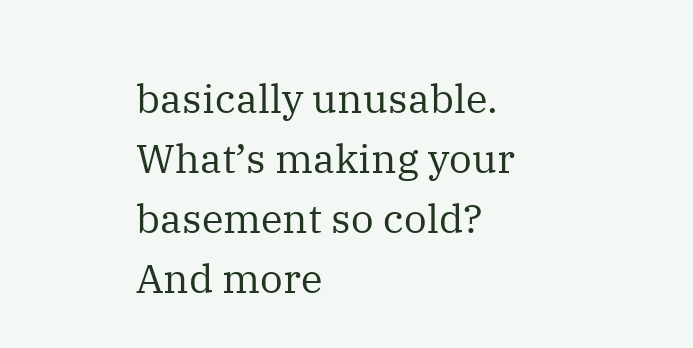basically unusable. What’s making your basement so cold? And more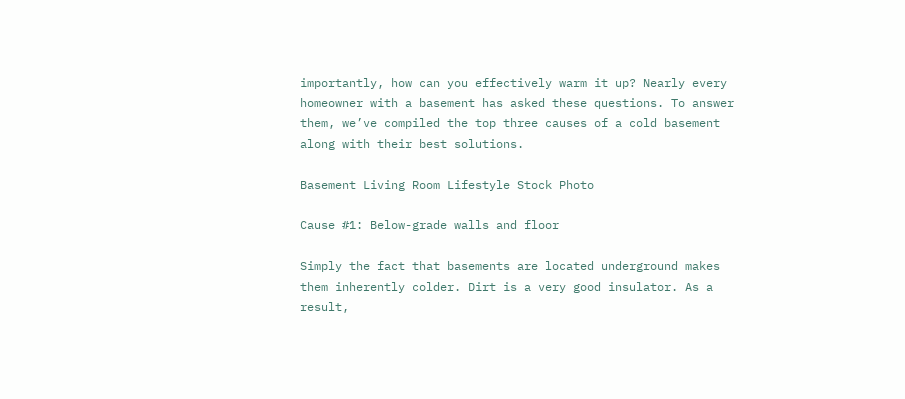importantly, how can you effectively warm it up? Nearly every homeowner with a basement has asked these questions. To answer them, we’ve compiled the top three causes of a cold basement along with their best solutions.

Basement Living Room Lifestyle Stock Photo

Cause #1: Below-grade walls and floor

Simply the fact that basements are located underground makes them inherently colder. Dirt is a very good insulator. As a result,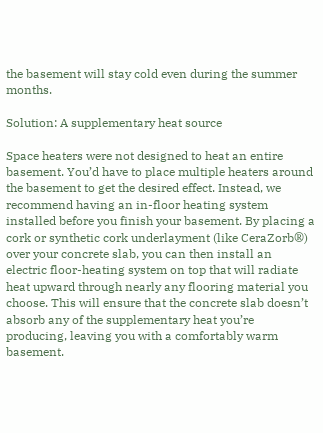the basement will stay cold even during the summer months.

Solution: A supplementary heat source

Space heaters were not designed to heat an entire basement. You’d have to place multiple heaters around the basement to get the desired effect. Instead, we recommend having an in-floor heating system installed before you finish your basement. By placing a cork or synthetic cork underlayment (like CeraZorb®) over your concrete slab, you can then install an electric floor-heating system on top that will radiate heat upward through nearly any flooring material you choose. This will ensure that the concrete slab doesn’t absorb any of the supplementary heat you’re producing, leaving you with a comfortably warm basement.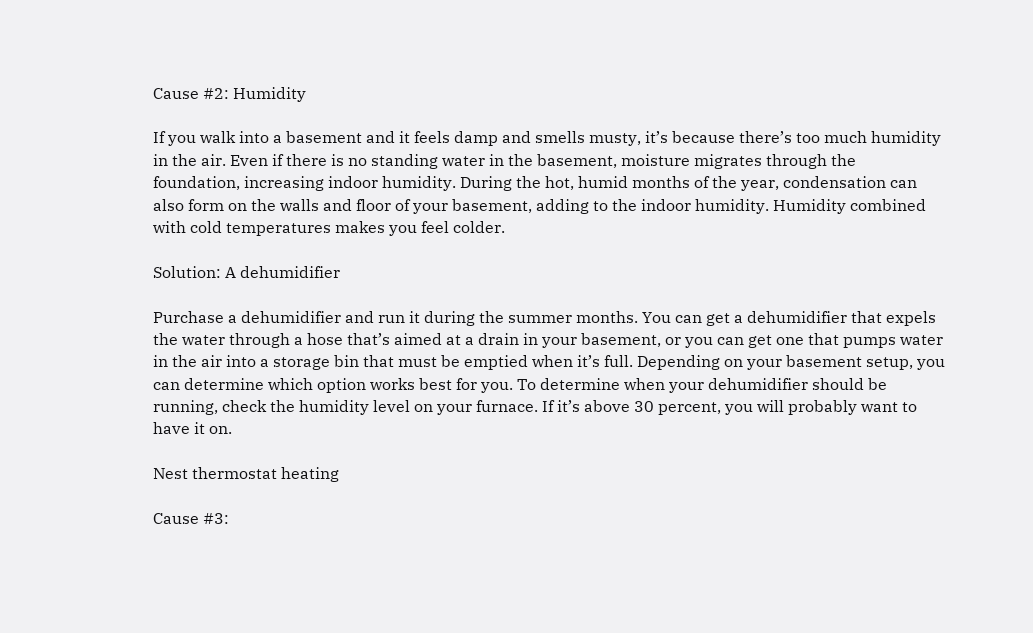Cause #2: Humidity

If you walk into a basement and it feels damp and smells musty, it’s because there’s too much humidity in the air. Even if there is no standing water in the basement, moisture migrates through the foundation, increasing indoor humidity. During the hot, humid months of the year, condensation can also form on the walls and floor of your basement, adding to the indoor humidity. Humidity combined with cold temperatures makes you feel colder.

Solution: A dehumidifier

Purchase a dehumidifier and run it during the summer months. You can get a dehumidifier that expels the water through a hose that’s aimed at a drain in your basement, or you can get one that pumps water in the air into a storage bin that must be emptied when it’s full. Depending on your basement setup, you can determine which option works best for you. To determine when your dehumidifier should be running, check the humidity level on your furnace. If it’s above 30 percent, you will probably want to have it on.

Nest thermostat heating

Cause #3: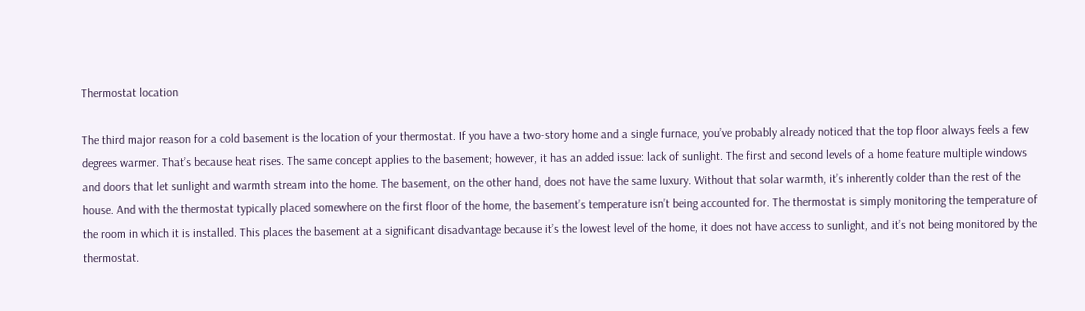Thermostat location

The third major reason for a cold basement is the location of your thermostat. If you have a two-story home and a single furnace, you’ve probably already noticed that the top floor always feels a few degrees warmer. That’s because heat rises. The same concept applies to the basement; however, it has an added issue: lack of sunlight. The first and second levels of a home feature multiple windows and doors that let sunlight and warmth stream into the home. The basement, on the other hand, does not have the same luxury. Without that solar warmth, it’s inherently colder than the rest of the house. And with the thermostat typically placed somewhere on the first floor of the home, the basement’s temperature isn’t being accounted for. The thermostat is simply monitoring the temperature of the room in which it is installed. This places the basement at a significant disadvantage because it’s the lowest level of the home, it does not have access to sunlight, and it’s not being monitored by the thermostat.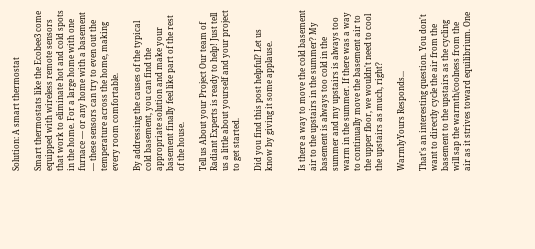Solution: A smart thermostat

Smart thermostats like the Ecobee3 come equipped with wireless remote sensors that work to eliminate hot and cold spots in the home. For a large home with one furnace — or any home with a basement — these sensors can try to even out the temperature across the home, making every room comfortable.

By addressing the causes of the typical cold basement, you can find the appropriate solution and make your basement finally feel like part of the rest of the house.

Tell us About your Project Our team of Radiant Experts is ready to help! Just tell us a little about yourself and your project to get started.

Did you find this post helpful? Let us know by giving it some applause.


Is there a way to move the cold basement air to the upstairs in the summer? My basement is always too cold in the summer and my upstairs is always too warm in the summer. If there was a way to continually move the basement air to the upper floor, we wouldn't need to cool the upstairs as much, right?

WarmlyYours Responds...

That's an interesting question. You don't want to directly cycle the air from the basement to the upstairs as the cycling will sap the warmth/coolness from the air as it strives toward equilibrium. One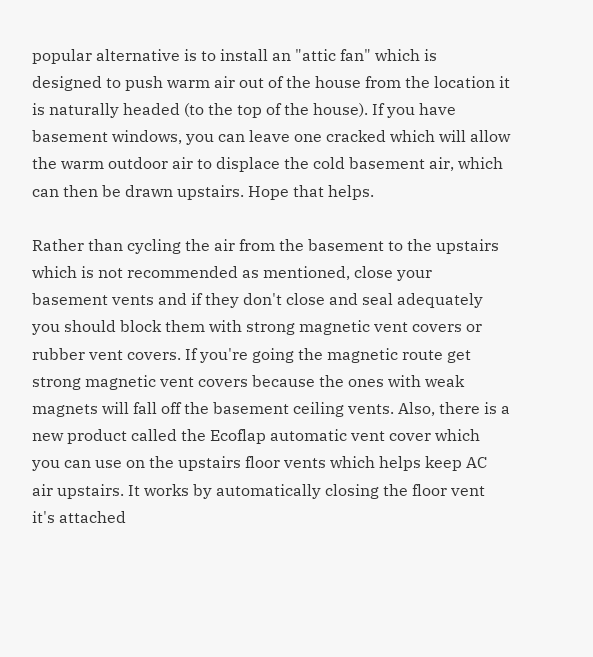popular alternative is to install an "attic fan" which is designed to push warm air out of the house from the location it is naturally headed (to the top of the house). If you have basement windows, you can leave one cracked which will allow the warm outdoor air to displace the cold basement air, which can then be drawn upstairs. Hope that helps.

Rather than cycling the air from the basement to the upstairs which is not recommended as mentioned, close your basement vents and if they don't close and seal adequately you should block them with strong magnetic vent covers or rubber vent covers. If you're going the magnetic route get strong magnetic vent covers because the ones with weak magnets will fall off the basement ceiling vents. Also, there is a new product called the Ecoflap automatic vent cover which you can use on the upstairs floor vents which helps keep AC air upstairs. It works by automatically closing the floor vent it's attached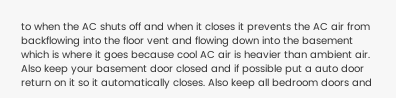to when the AC shuts off and when it closes it prevents the AC air from backflowing into the floor vent and flowing down into the basement which is where it goes because cool AC air is heavier than ambient air. Also keep your basement door closed and if possible put a auto door return on it so it automatically closes. Also keep all bedroom doors and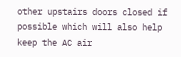other upstairs doors closed if possible which will also help keep the AC air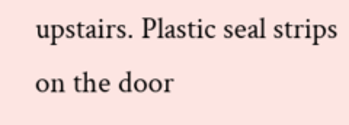upstairs. Plastic seal strips on the door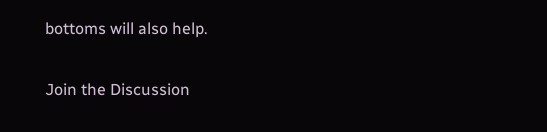bottoms will also help.

Join the Discussion